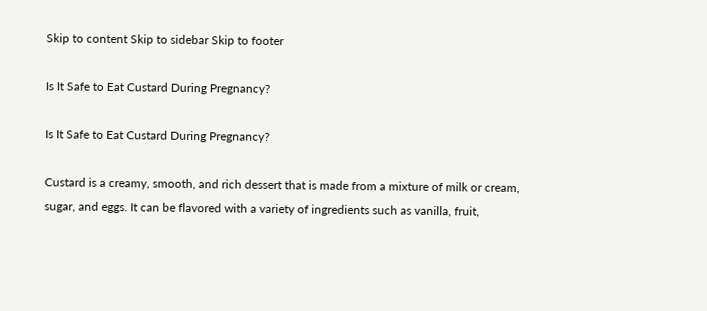Skip to content Skip to sidebar Skip to footer

Is It Safe to Eat Custard During Pregnancy?

Is It Safe to Eat Custard During Pregnancy?

Custard is a creamy, smooth, and rich dessert that is made from a mixture of milk or cream, sugar, and eggs. It can be flavored with a variety of ingredients such as vanilla, fruit,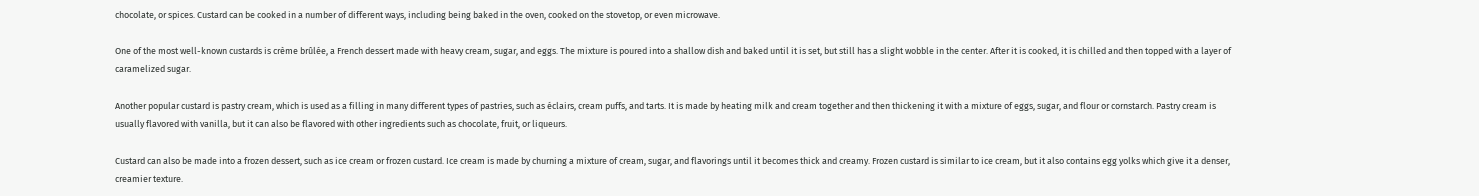chocolate, or spices. Custard can be cooked in a number of different ways, including being baked in the oven, cooked on the stovetop, or even microwave.

One of the most well-known custards is crème brûlée, a French dessert made with heavy cream, sugar, and eggs. The mixture is poured into a shallow dish and baked until it is set, but still has a slight wobble in the center. After it is cooked, it is chilled and then topped with a layer of caramelized sugar.

Another popular custard is pastry cream, which is used as a filling in many different types of pastries, such as éclairs, cream puffs, and tarts. It is made by heating milk and cream together and then thickening it with a mixture of eggs, sugar, and flour or cornstarch. Pastry cream is usually flavored with vanilla, but it can also be flavored with other ingredients such as chocolate, fruit, or liqueurs.

Custard can also be made into a frozen dessert, such as ice cream or frozen custard. Ice cream is made by churning a mixture of cream, sugar, and flavorings until it becomes thick and creamy. Frozen custard is similar to ice cream, but it also contains egg yolks which give it a denser, creamier texture.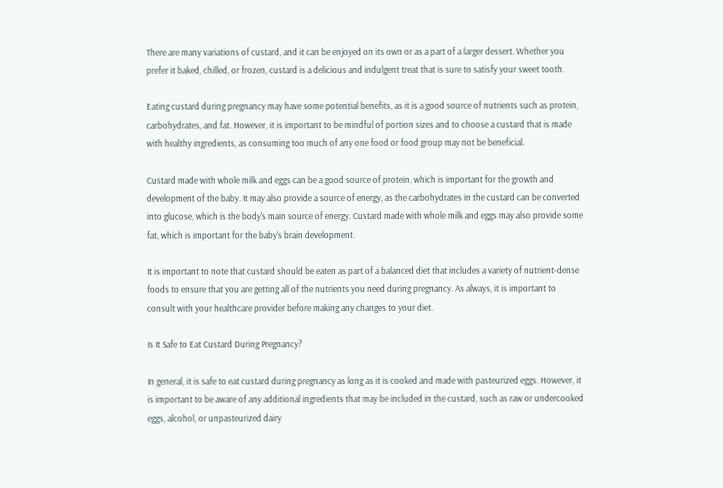There are many variations of custard, and it can be enjoyed on its own or as a part of a larger dessert. Whether you prefer it baked, chilled, or frozen, custard is a delicious and indulgent treat that is sure to satisfy your sweet tooth.

Eating custard during pregnancy may have some potential benefits, as it is a good source of nutrients such as protein, carbohydrates, and fat. However, it is important to be mindful of portion sizes and to choose a custard that is made with healthy ingredients, as consuming too much of any one food or food group may not be beneficial.

Custard made with whole milk and eggs can be a good source of protein, which is important for the growth and development of the baby. It may also provide a source of energy, as the carbohydrates in the custard can be converted into glucose, which is the body's main source of energy. Custard made with whole milk and eggs may also provide some fat, which is important for the baby's brain development.

It is important to note that custard should be eaten as part of a balanced diet that includes a variety of nutrient-dense foods to ensure that you are getting all of the nutrients you need during pregnancy. As always, it is important to consult with your healthcare provider before making any changes to your diet.

Is It Safe to Eat Custard During Pregnancy?

In general, it is safe to eat custard during pregnancy as long as it is cooked and made with pasteurized eggs. However, it is important to be aware of any additional ingredients that may be included in the custard, such as raw or undercooked eggs, alcohol, or unpasteurized dairy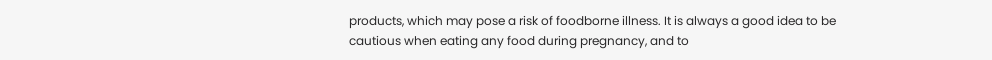products, which may pose a risk of foodborne illness. It is always a good idea to be cautious when eating any food during pregnancy, and to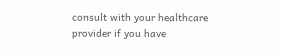consult with your healthcare provider if you have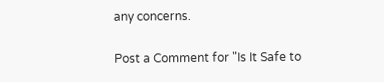any concerns.

Post a Comment for "Is It Safe to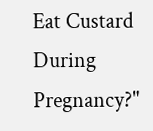Eat Custard During Pregnancy?"